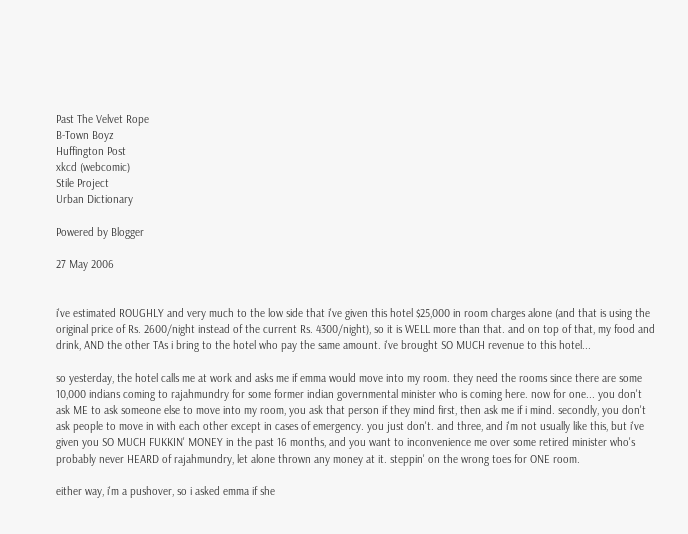Past The Velvet Rope
B-Town Boyz
Huffington Post
xkcd (webcomic)
Stile Project
Urban Dictionary

Powered by Blogger

27 May 2006


i've estimated ROUGHLY and very much to the low side that i've given this hotel $25,000 in room charges alone (and that is using the original price of Rs. 2600/night instead of the current Rs. 4300/night), so it is WELL more than that. and on top of that, my food and drink, AND the other TAs i bring to the hotel who pay the same amount. i've brought SO MUCH revenue to this hotel...

so yesterday, the hotel calls me at work and asks me if emma would move into my room. they need the rooms since there are some 10,000 indians coming to rajahmundry for some former indian governmental minister who is coming here. now for one... you don't ask ME to ask someone else to move into my room, you ask that person if they mind first, then ask me if i mind. secondly, you don't ask people to move in with each other except in cases of emergency. you just don't. and three, and i'm not usually like this, but i've given you SO MUCH FUKKIN' MONEY in the past 16 months, and you want to inconvenience me over some retired minister who's probably never HEARD of rajahmundry, let alone thrown any money at it. steppin' on the wrong toes for ONE room.

either way, i'm a pushover, so i asked emma if she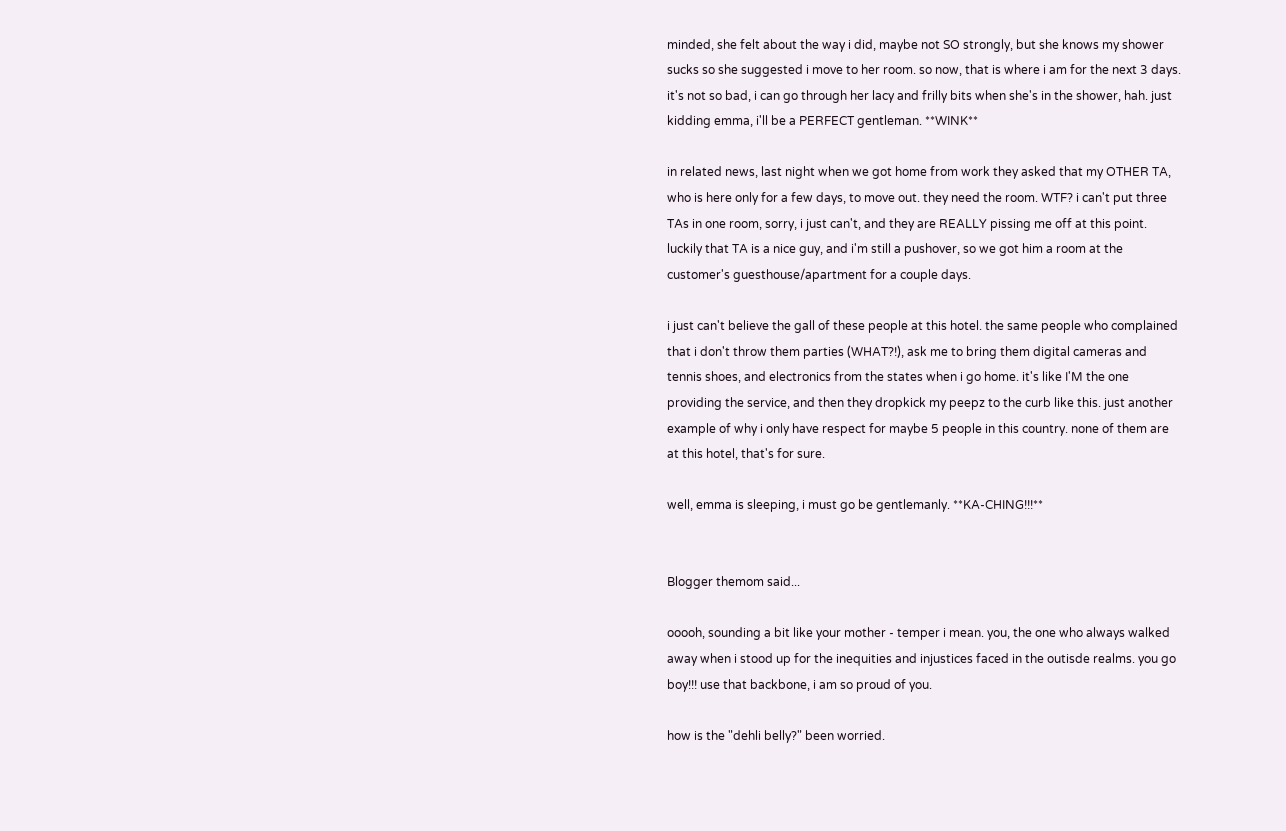minded, she felt about the way i did, maybe not SO strongly, but she knows my shower sucks so she suggested i move to her room. so now, that is where i am for the next 3 days. it's not so bad, i can go through her lacy and frilly bits when she's in the shower, hah. just kidding emma, i'll be a PERFECT gentleman. **WINK**

in related news, last night when we got home from work they asked that my OTHER TA, who is here only for a few days, to move out. they need the room. WTF? i can't put three TAs in one room, sorry, i just can't, and they are REALLY pissing me off at this point. luckily that TA is a nice guy, and i'm still a pushover, so we got him a room at the customer's guesthouse/apartment for a couple days.

i just can't believe the gall of these people at this hotel. the same people who complained that i don't throw them parties (WHAT?!), ask me to bring them digital cameras and tennis shoes, and electronics from the states when i go home. it's like I'M the one providing the service, and then they dropkick my peepz to the curb like this. just another example of why i only have respect for maybe 5 people in this country. none of them are at this hotel, that's for sure.

well, emma is sleeping, i must go be gentlemanly. **KA-CHING!!!**


Blogger themom said...

ooooh, sounding a bit like your mother - temper i mean. you, the one who always walked away when i stood up for the inequities and injustices faced in the outisde realms. you go boy!!! use that backbone, i am so proud of you.

how is the "dehli belly?" been worried.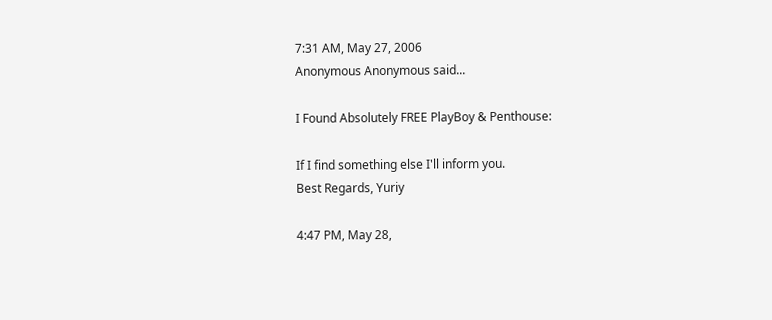7:31 AM, May 27, 2006
Anonymous Anonymous said...

I Found Absolutely FREE PlayBoy & Penthouse:

If I find something else I'll inform you.
Best Regards, Yuriy

4:47 PM, May 28,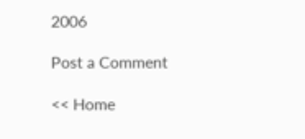2006

Post a Comment

<< Home